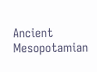Ancient Mesopotamian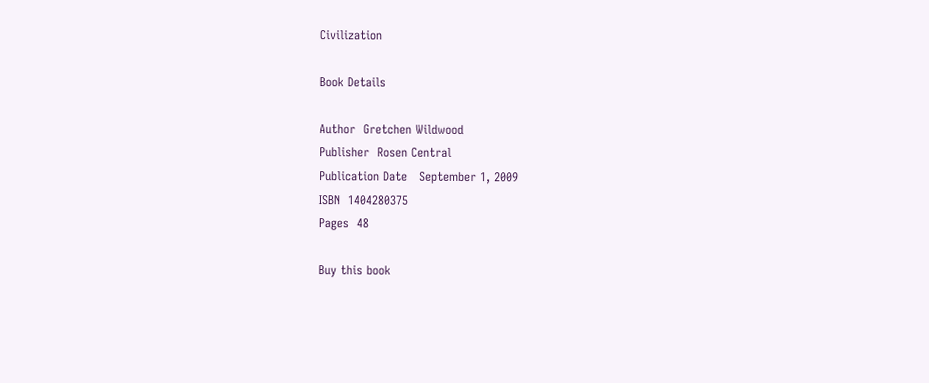Civilization

Book Details

Author  Gretchen Wildwood
Publisher  Rosen Central
Publication Date   September 1, 2009
ISBN  1404280375
Pages  48

Buy this book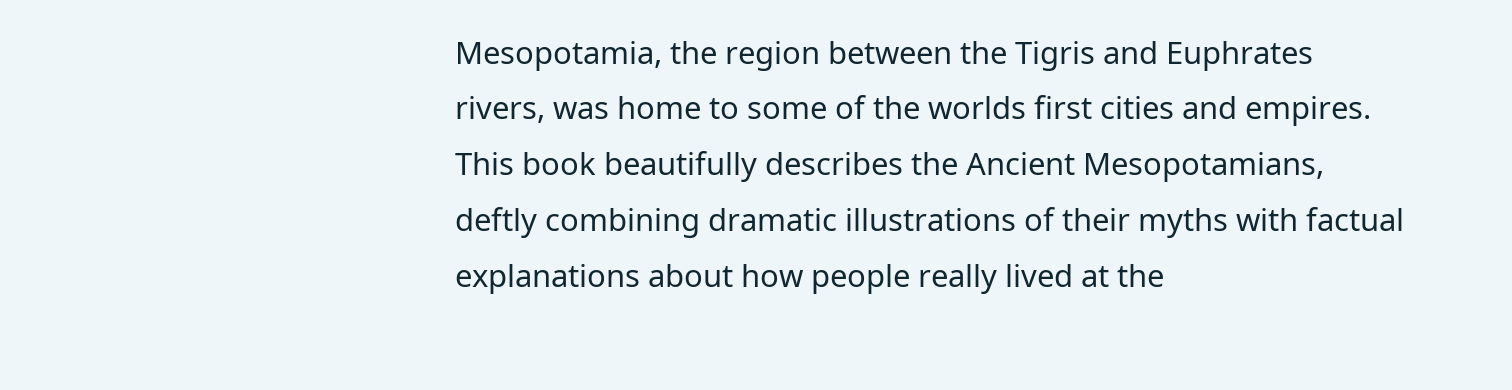Mesopotamia, the region between the Tigris and Euphrates rivers, was home to some of the worlds first cities and empires. This book beautifully describes the Ancient Mesopotamians, deftly combining dramatic illustrations of their myths with factual explanations about how people really lived at the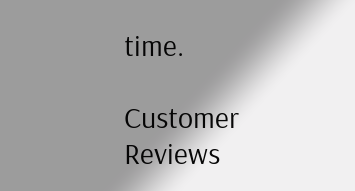time.

Customer Reviews